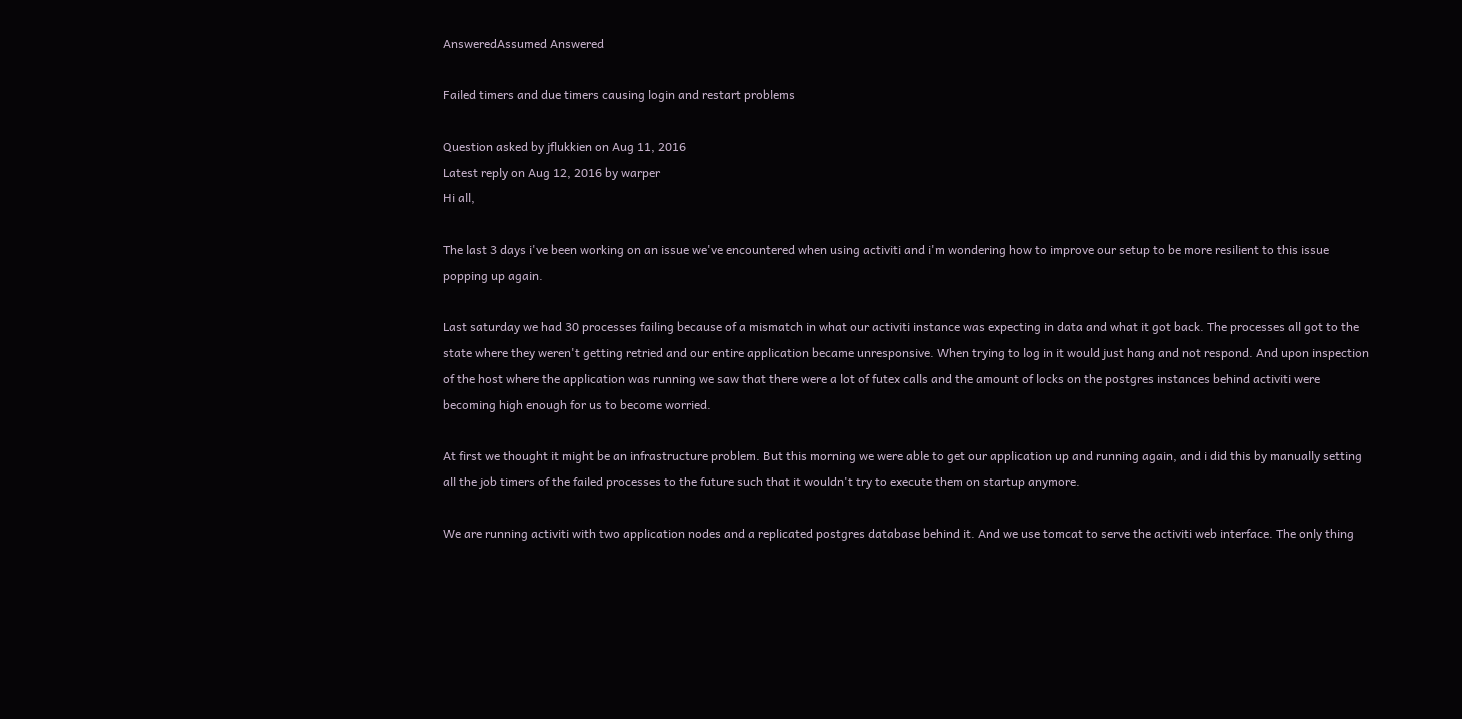AnsweredAssumed Answered

Failed timers and due timers causing login and restart problems

Question asked by jflukkien on Aug 11, 2016
Latest reply on Aug 12, 2016 by warper
Hi all,

The last 3 days i've been working on an issue we've encountered when using activiti and i'm wondering how to improve our setup to be more resilient to this issue popping up again.

Last saturday we had 30 processes failing because of a mismatch in what our activiti instance was expecting in data and what it got back. The processes all got to the state where they weren't getting retried and our entire application became unresponsive. When trying to log in it would just hang and not respond. And upon inspection of the host where the application was running we saw that there were a lot of futex calls and the amount of locks on the postgres instances behind activiti were becoming high enough for us to become worried.

At first we thought it might be an infrastructure problem. But this morning we were able to get our application up and running again, and i did this by manually setting all the job timers of the failed processes to the future such that it wouldn't try to execute them on startup anymore.

We are running activiti with two application nodes and a replicated postgres database behind it. And we use tomcat to serve the activiti web interface. The only thing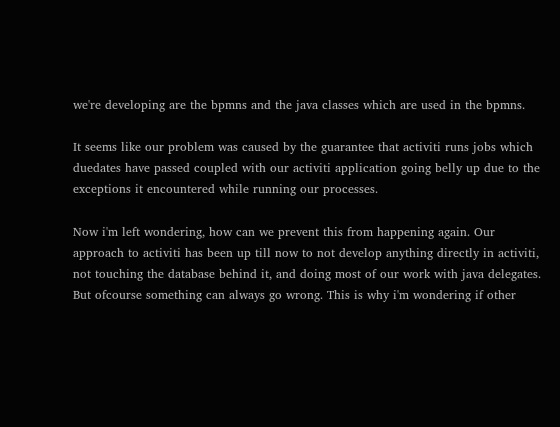we're developing are the bpmns and the java classes which are used in the bpmns.

It seems like our problem was caused by the guarantee that activiti runs jobs which duedates have passed coupled with our activiti application going belly up due to the exceptions it encountered while running our processes.

Now i'm left wondering, how can we prevent this from happening again. Our approach to activiti has been up till now to not develop anything directly in activiti, not touching the database behind it, and doing most of our work with java delegates. But ofcourse something can always go wrong. This is why i'm wondering if other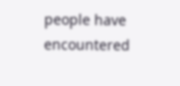people have encountered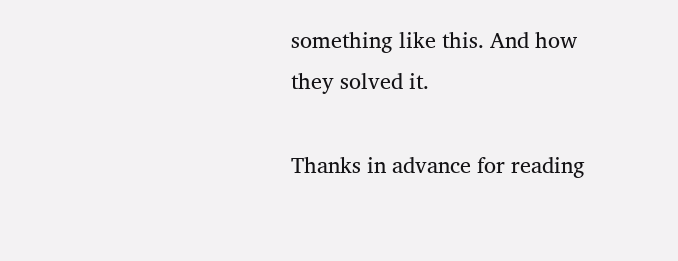something like this. And how they solved it.

Thanks in advance for reading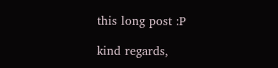this long post :P

kind regards,